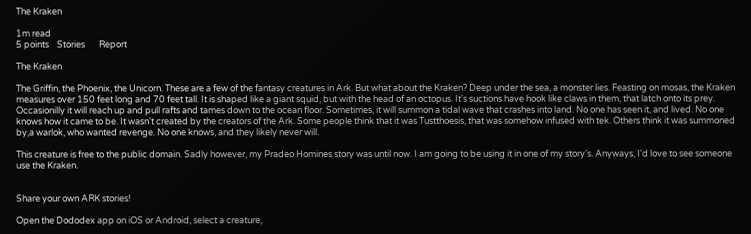The Kraken

1m read
5 points    Stories       Report

The Kraken

The Griffin, the Phoenix, the Unicorn. These are a few of the fantasy creatures in Ark. But what about the Kraken? Deep under the sea, a monster lies. Feasting on mosas, the Kraken measures over 150 feet long and 70 feet tall. It is shaped like a giant squid, but with the head of an octopus. It's suctions have hook like claws in them, that latch onto its prey. Occasionilly it will reach up and pull rafts and tames down to the ocean floor. Sometimes, it will summon a tidal wave that crashes into land. No one has seen it, and lived. No one knows how it came to be. It wasn't created by the creators of the Ark. Some people think that it was Tustthoesis, that was somehow infused with tek. Others think it was summoned by,a warlok, who wanted revenge. No one knows, and they likely never will.

This creature is free to the public domain. Sadly however, my Pradeo Homines story was until now. I am going to be using it in one of my story's. Anyways, I'd love to see someone use the Kraken.


Share your own ARK stories!

Open the Dododex app on iOS or Android, select a creature,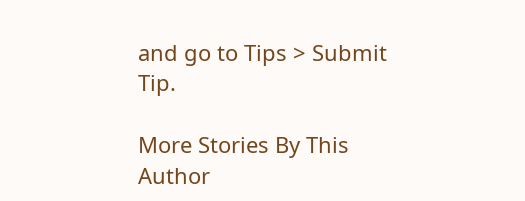and go to Tips > Submit Tip.

More Stories By This Author